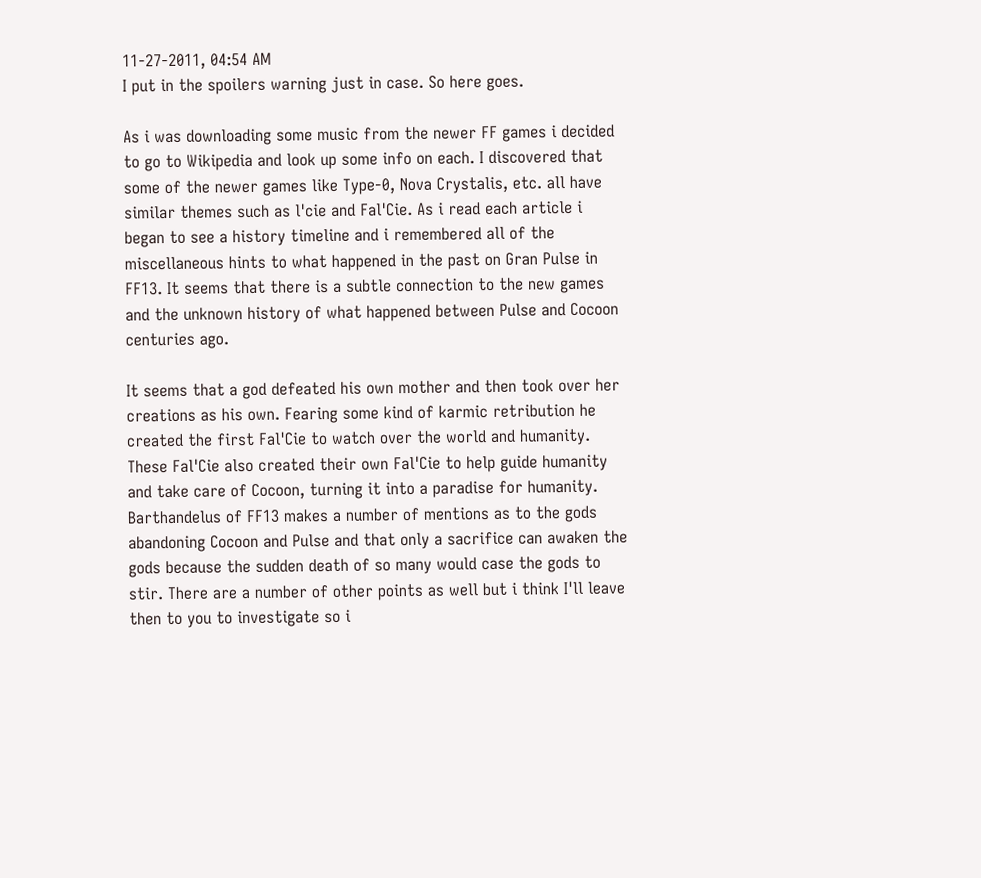11-27-2011, 04:54 AM
I put in the spoilers warning just in case. So here goes.

As i was downloading some music from the newer FF games i decided to go to Wikipedia and look up some info on each. I discovered that some of the newer games like Type-0, Nova Crystalis, etc. all have similar themes such as l'cie and Fal'Cie. As i read each article i began to see a history timeline and i remembered all of the miscellaneous hints to what happened in the past on Gran Pulse in FF13. It seems that there is a subtle connection to the new games and the unknown history of what happened between Pulse and Cocoon centuries ago.

It seems that a god defeated his own mother and then took over her creations as his own. Fearing some kind of karmic retribution he created the first Fal'Cie to watch over the world and humanity. These Fal'Cie also created their own Fal'Cie to help guide humanity and take care of Cocoon, turning it into a paradise for humanity. Barthandelus of FF13 makes a number of mentions as to the gods abandoning Cocoon and Pulse and that only a sacrifice can awaken the gods because the sudden death of so many would case the gods to stir. There are a number of other points as well but i think I'll leave then to you to investigate so i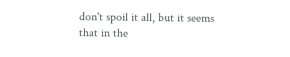don't spoil it all, but it seems that in the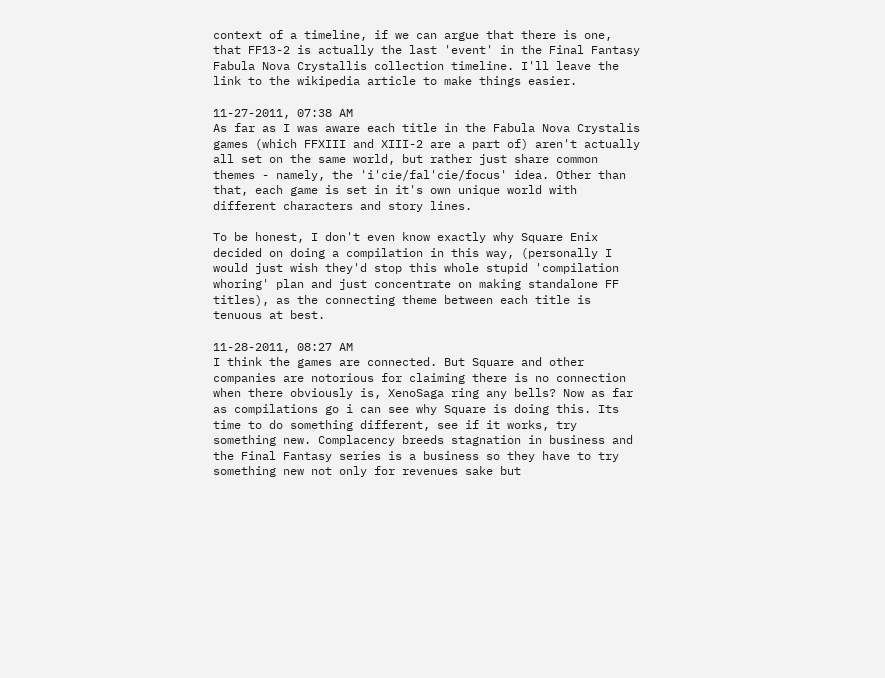context of a timeline, if we can argue that there is one, that FF13-2 is actually the last 'event' in the Final Fantasy Fabula Nova Crystallis collection timeline. I'll leave the link to the wikipedia article to make things easier.

11-27-2011, 07:38 AM
As far as I was aware each title in the Fabula Nova Crystalis games (which FFXIII and XIII-2 are a part of) aren't actually all set on the same world, but rather just share common themes - namely, the 'i'cie/fal'cie/focus' idea. Other than that, each game is set in it's own unique world with different characters and story lines.

To be honest, I don't even know exactly why Square Enix decided on doing a compilation in this way, (personally I would just wish they'd stop this whole stupid 'compilation whoring' plan and just concentrate on making standalone FF titles), as the connecting theme between each title is tenuous at best.

11-28-2011, 08:27 AM
I think the games are connected. But Square and other companies are notorious for claiming there is no connection when there obviously is, XenoSaga ring any bells? Now as far as compilations go i can see why Square is doing this. Its time to do something different, see if it works, try something new. Complacency breeds stagnation in business and the Final Fantasy series is a business so they have to try something new not only for revenues sake but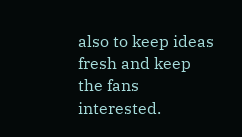also to keep ideas fresh and keep the fans interested.